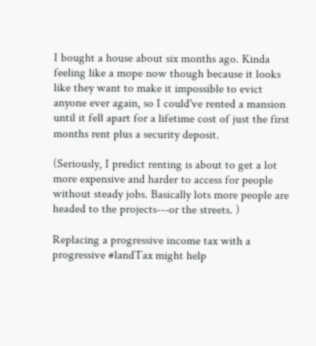I bought a house about six months ago. Kinda feeling like a mope now though because it looks like they want to make it impossible to evict anyone ever again, so I could've rented a mansion until it fell apart for a lifetime cost of just the first months rent plus a security deposit.

(Seriously, I predict renting is about to get a lot more expensive and harder to access for people without steady jobs. Basically lots more people are headed to the projects---or the streets. )

Replacing a progressive income tax with a progressive #landTax might help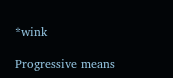*wink

Progressive means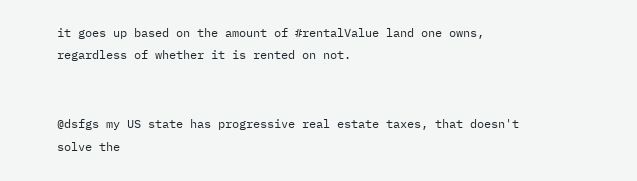it goes up based on the amount of #rentalValue land one owns, regardless of whether it is rented on not.


@dsfgs my US state has progressive real estate taxes, that doesn't solve the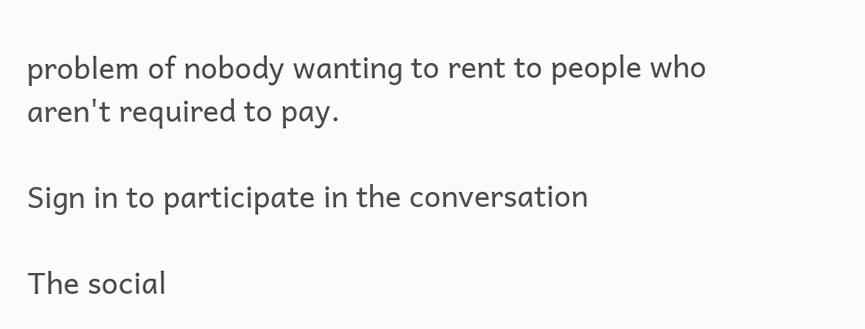problem of nobody wanting to rent to people who aren't required to pay.

Sign in to participate in the conversation

The social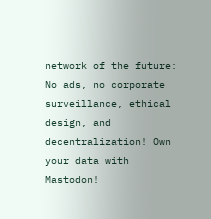network of the future: No ads, no corporate surveillance, ethical design, and decentralization! Own your data with Mastodon!